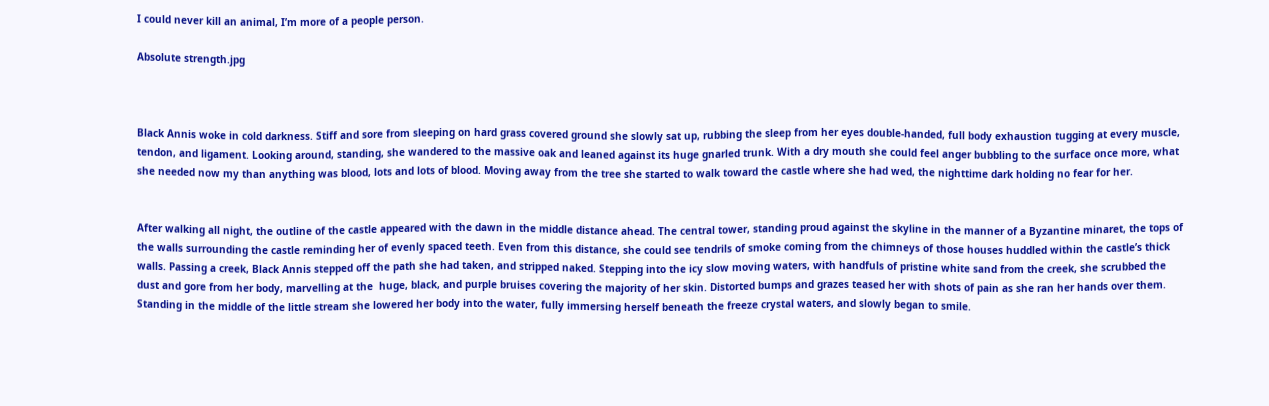I could never kill an animal, I’m more of a people person.

Absolute strength.jpg



Black Annis woke in cold darkness. Stiff and sore from sleeping on hard grass covered ground she slowly sat up, rubbing the sleep from her eyes double-handed, full body exhaustion tugging at every muscle, tendon, and ligament. Looking around, standing, she wandered to the massive oak and leaned against its huge gnarled trunk. With a dry mouth she could feel anger bubbling to the surface once more, what she needed now my than anything was blood, lots and lots of blood. Moving away from the tree she started to walk toward the castle where she had wed, the nighttime dark holding no fear for her.


After walking all night, the outline of the castle appeared with the dawn in the middle distance ahead. The central tower, standing proud against the skyline in the manner of a Byzantine minaret, the tops of the walls surrounding the castle reminding her of evenly spaced teeth. Even from this distance, she could see tendrils of smoke coming from the chimneys of those houses huddled within the castle’s thick walls. Passing a creek, Black Annis stepped off the path she had taken, and stripped naked. Stepping into the icy slow moving waters, with handfuls of pristine white sand from the creek, she scrubbed the dust and gore from her body, marvelling at the  huge, black, and purple bruises covering the majority of her skin. Distorted bumps and grazes teased her with shots of pain as she ran her hands over them. Standing in the middle of the little stream she lowered her body into the water, fully immersing herself beneath the freeze crystal waters, and slowly began to smile.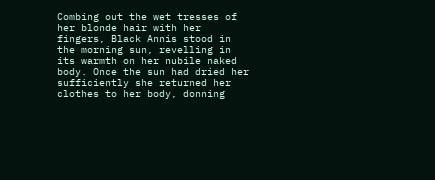Combing out the wet tresses of her blonde hair with her fingers, Black Annis stood in the morning sun, revelling in its warmth on her nubile naked body. Once the sun had dried her sufficiently she returned her clothes to her body, donning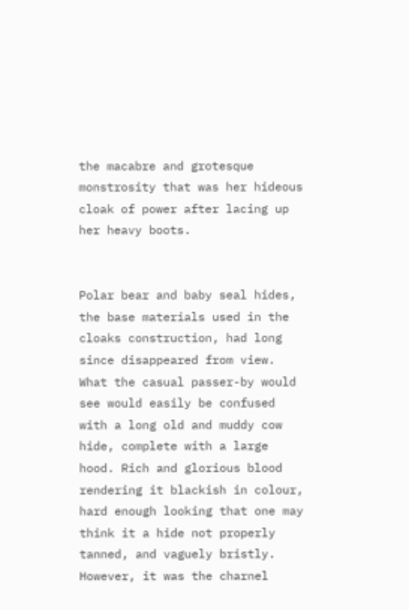the macabre and grotesque monstrosity that was her hideous cloak of power after lacing up her heavy boots.


Polar bear and baby seal hides, the base materials used in the cloaks construction, had long since disappeared from view. What the casual passer-by would see would easily be confused with a long old and muddy cow hide, complete with a large hood. Rich and glorious blood rendering it blackish in colour, hard enough looking that one may think it a hide not properly tanned, and vaguely bristly. However, it was the charnel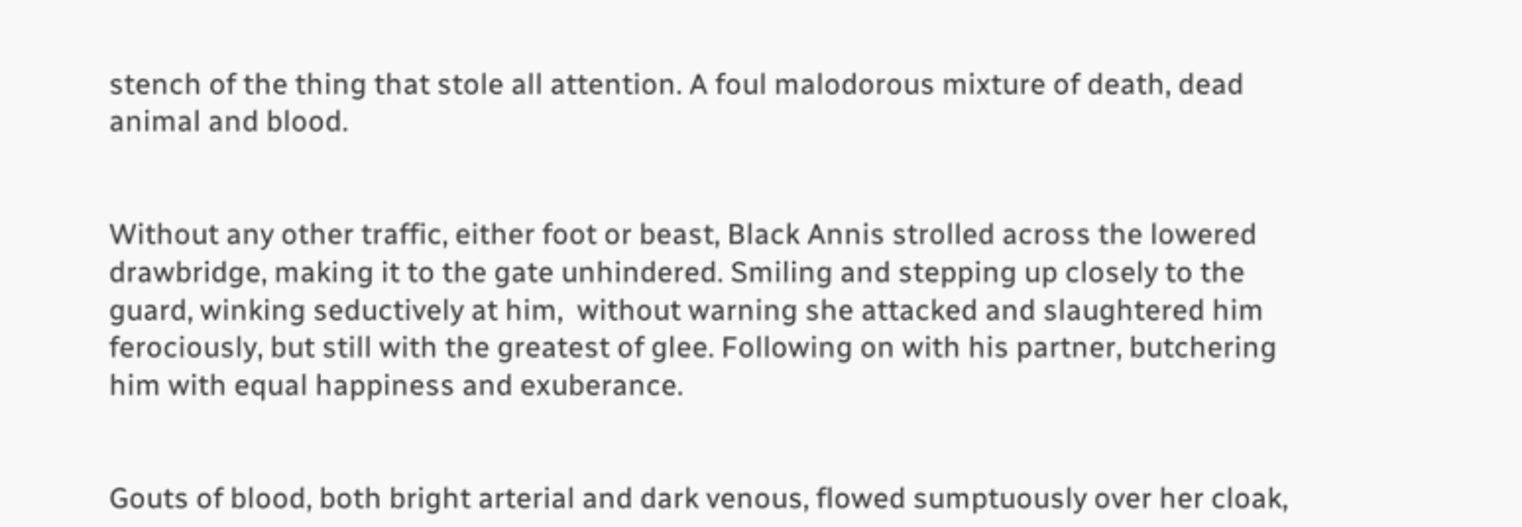stench of the thing that stole all attention. A foul malodorous mixture of death, dead animal and blood.


Without any other traffic, either foot or beast, Black Annis strolled across the lowered drawbridge, making it to the gate unhindered. Smiling and stepping up closely to the guard, winking seductively at him,  without warning she attacked and slaughtered him ferociously, but still with the greatest of glee. Following on with his partner, butchering him with equal happiness and exuberance.


Gouts of blood, both bright arterial and dark venous, flowed sumptuously over her cloak,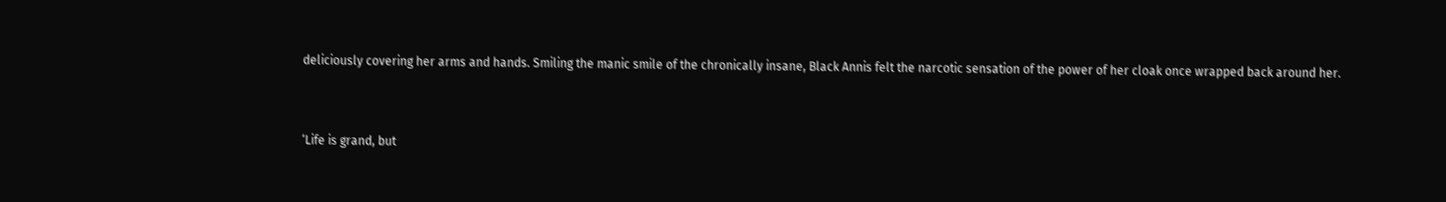deliciously covering her arms and hands. Smiling the manic smile of the chronically insane, Black Annis felt the narcotic sensation of the power of her cloak once wrapped back around her.


‘Life is grand, but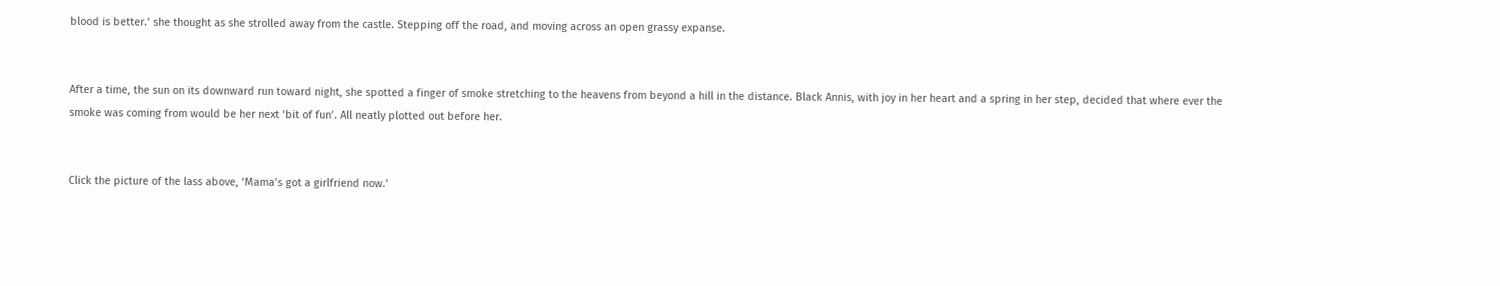blood is better.’ she thought as she strolled away from the castle. Stepping off the road, and moving across an open grassy expanse.


After a time, the sun on its downward run toward night, she spotted a finger of smoke stretching to the heavens from beyond a hill in the distance. Black Annis, with joy in her heart and a spring in her step, decided that where ever the smoke was coming from would be her next ‘bit of fun’. All neatly plotted out before her.


Click the picture of the lass above, ‘Mama’s got a girlfriend now.’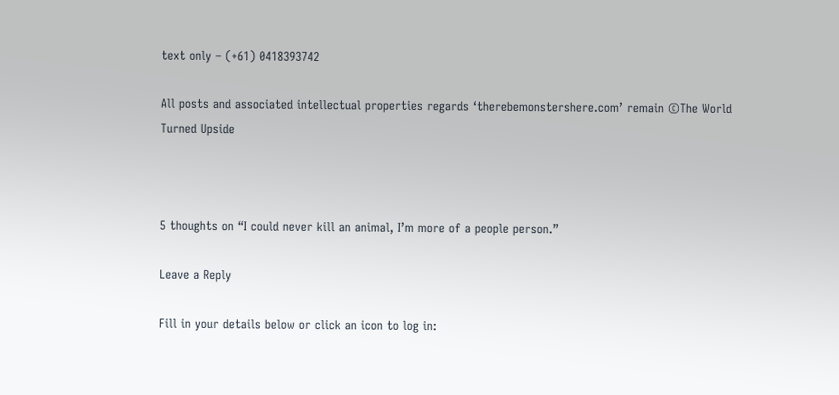text only – (+61) 0418393742

All posts and associated intellectual properties regards ‘therebemonstershere.com’ remain ©The World Turned Upside



5 thoughts on “I could never kill an animal, I’m more of a people person.”

Leave a Reply

Fill in your details below or click an icon to log in: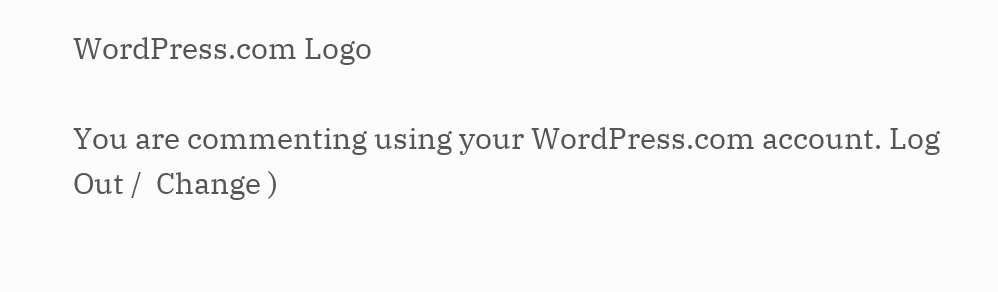WordPress.com Logo

You are commenting using your WordPress.com account. Log Out /  Change )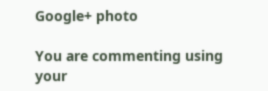Google+ photo

You are commenting using your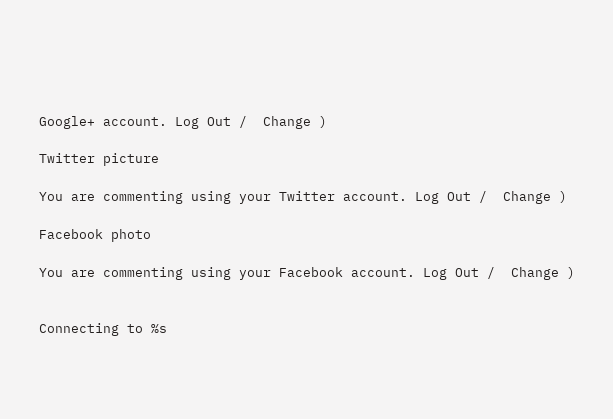Google+ account. Log Out /  Change )

Twitter picture

You are commenting using your Twitter account. Log Out /  Change )

Facebook photo

You are commenting using your Facebook account. Log Out /  Change )


Connecting to %s